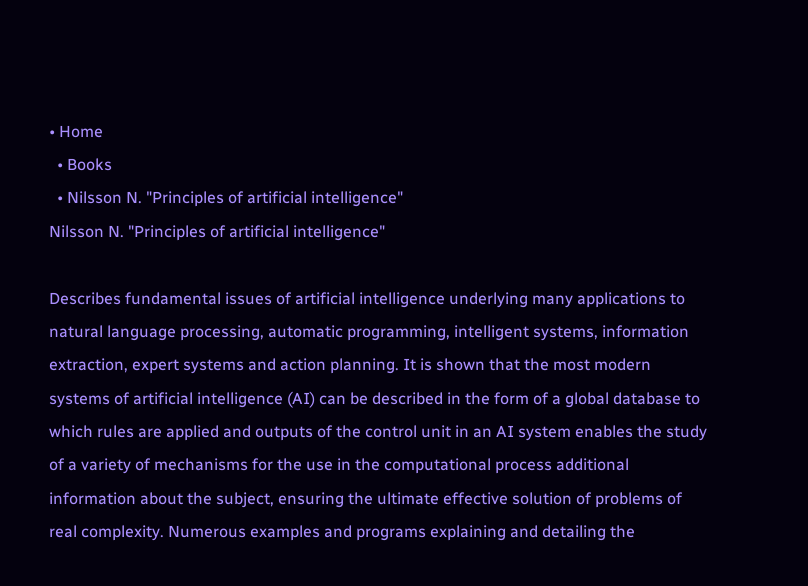• Home
  • Books
  • Nilsson N. "Principles of artificial intelligence"
Nilsson N. "Principles of artificial intelligence"

Describes fundamental issues of artificial intelligence underlying many applications to natural language processing, automatic programming, intelligent systems, information extraction, expert systems and action planning. It is shown that the most modern systems of artificial intelligence (AI) can be described in the form of a global database to which rules are applied and outputs of the control unit in an AI system enables the study of a variety of mechanisms for the use in the computational process additional information about the subject, ensuring the ultimate effective solution of problems of real complexity. Numerous examples and programs explaining and detailing the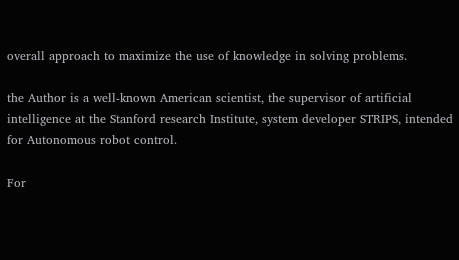overall approach to maximize the use of knowledge in solving problems.

the Author is a well-known American scientist, the supervisor of artificial intelligence at the Stanford research Institute, system developer STRIPS, intended for Autonomous robot control.

For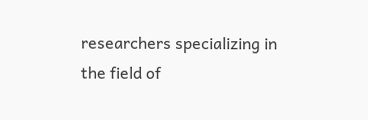researchers specializing in the field of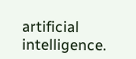artificial intelligence.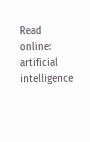Read online: artificial intelligence